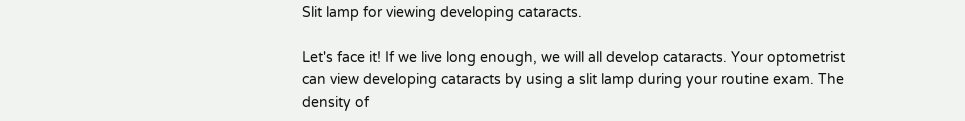Slit lamp for viewing developing cataracts.

Let's face it! If we live long enough, we will all develop cataracts. Your optometrist can view developing cataracts by using a slit lamp during your routine exam. The density of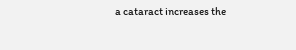a cataract increases the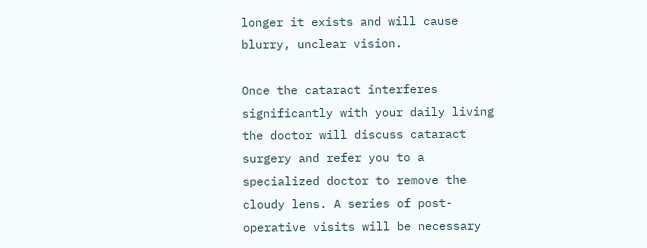longer it exists and will cause blurry, unclear vision.

Once the cataract interferes significantly with your daily living the doctor will discuss cataract surgery and refer you to a specialized doctor to remove the cloudy lens. A series of post-operative visits will be necessary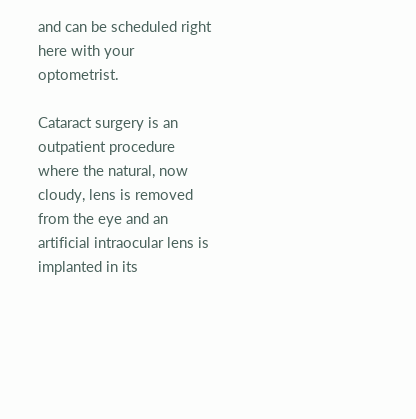and can be scheduled right here with your optometrist.

Cataract surgery is an outpatient procedure where the natural, now cloudy, lens is removed from the eye and an artificial intraocular lens is implanted in its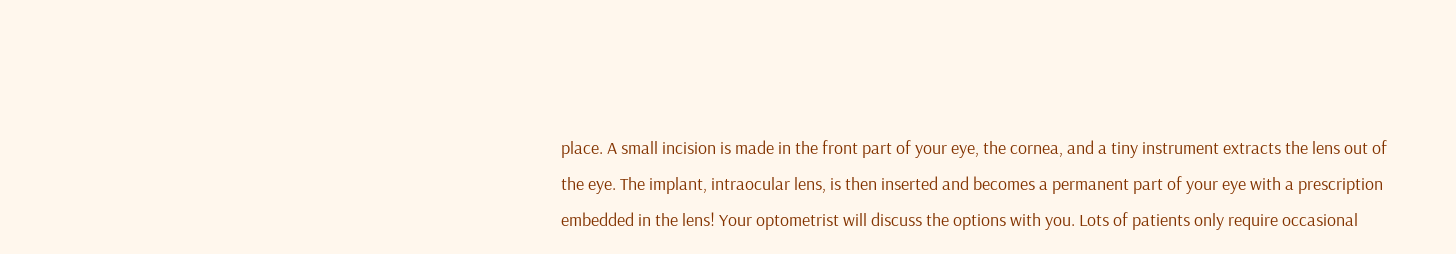place. A small incision is made in the front part of your eye, the cornea, and a tiny instrument extracts the lens out of the eye. The implant, intraocular lens, is then inserted and becomes a permanent part of your eye with a prescription embedded in the lens! Your optometrist will discuss the options with you. Lots of patients only require occasional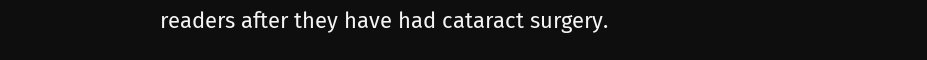readers after they have had cataract surgery.